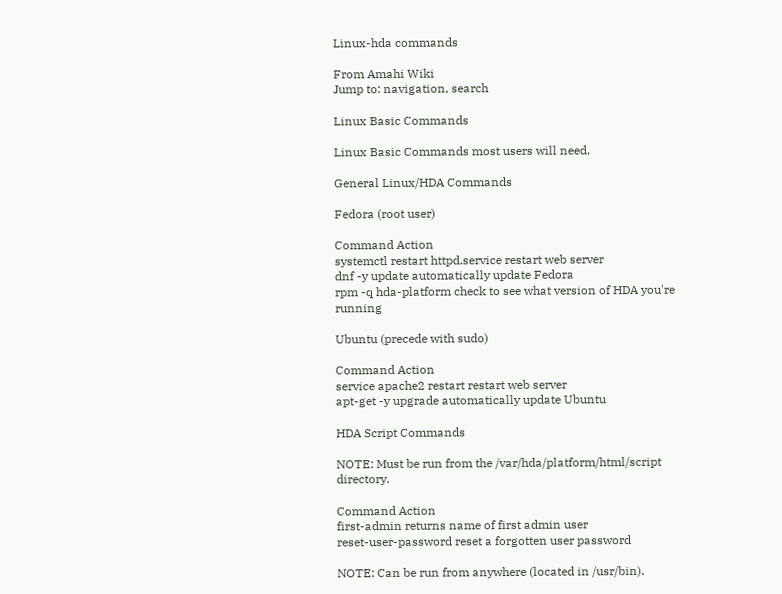Linux-hda commands

From Amahi Wiki
Jump to: navigation, search

Linux Basic Commands

Linux Basic Commands most users will need.

General Linux/HDA Commands

Fedora (root user)

Command Action
systemctl restart httpd.service restart web server
dnf -y update automatically update Fedora
rpm -q hda-platform check to see what version of HDA you're running

Ubuntu (precede with sudo)

Command Action
service apache2 restart restart web server
apt-get -y upgrade automatically update Ubuntu

HDA Script Commands

NOTE: Must be run from the /var/hda/platform/html/script directory.

Command Action
first-admin returns name of first admin user
reset-user-password reset a forgotten user password

NOTE: Can be run from anywhere (located in /usr/bin).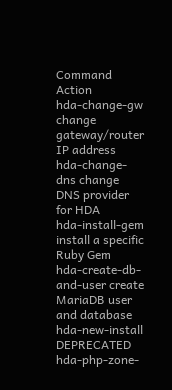Command Action
hda-change-gw change gateway/router IP address
hda-change-dns change DNS provider for HDA
hda-install-gem install a specific Ruby Gem
hda-create-db-and-user create MariaDB user and database
hda-new-install DEPRECATED
hda-php-zone-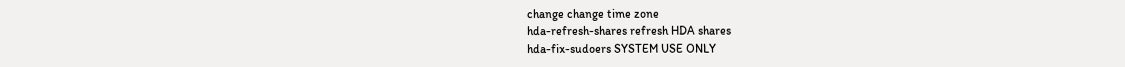change change time zone
hda-refresh-shares refresh HDA shares
hda-fix-sudoers SYSTEM USE ONLY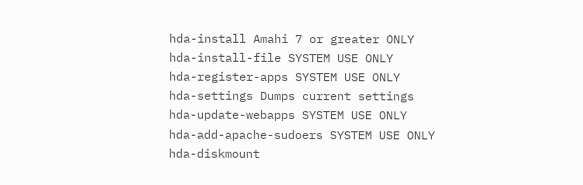hda-install Amahi 7 or greater ONLY
hda-install-file SYSTEM USE ONLY
hda-register-apps SYSTEM USE ONLY
hda-settings Dumps current settings
hda-update-webapps SYSTEM USE ONLY
hda-add-apache-sudoers SYSTEM USE ONLY
hda-diskmount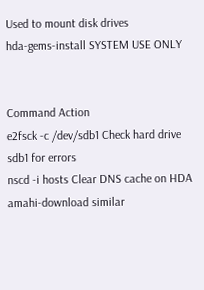Used to mount disk drives
hda-gems-install SYSTEM USE ONLY


Command Action
e2fsck -c /dev/sdb1 Check hard drive sdb1 for errors
nscd -i hosts Clear DNS cache on HDA
amahi-download similar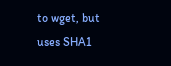to wget, but uses SHA1